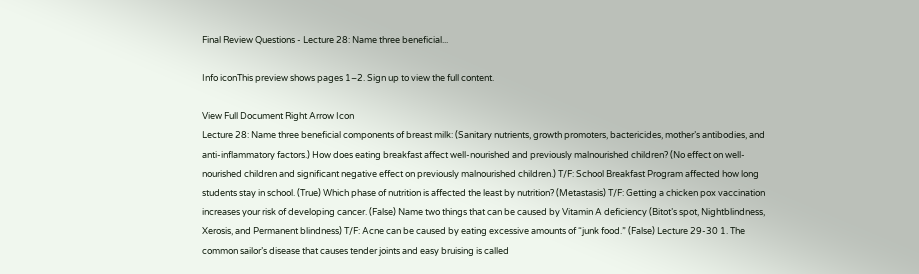Final Review Questions - Lecture 28: Name three beneficial...

Info iconThis preview shows pages 1–2. Sign up to view the full content.

View Full Document Right Arrow Icon
Lecture 28: Name three beneficial components of breast milk: (Sanitary nutrients, growth promoters, bactericides, mother’s antibodies, and anti-inflammatory factors.) How does eating breakfast affect well-nourished and previously malnourished children? (No effect on well-nourished children and significant negative effect on previously malnourished children.) T/F: School Breakfast Program affected how long students stay in school. (True) Which phase of nutrition is affected the least by nutrition? (Metastasis) T/F: Getting a chicken pox vaccination increases your risk of developing cancer. (False) Name two things that can be caused by Vitamin A deficiency (Bitot’s spot, Nightblindness, Xerosis, and Permanent blindness) T/F: Acne can be caused by eating excessive amounts of “junk food.” (False) Lecture 29-30 1. The common sailor’s disease that causes tender joints and easy bruising is called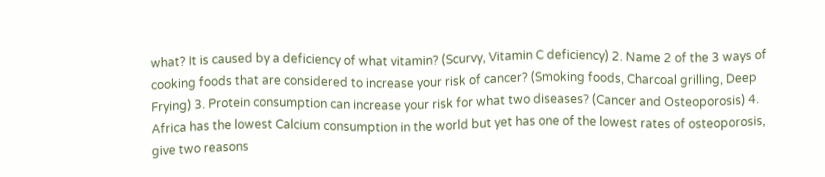what? It is caused by a deficiency of what vitamin? (Scurvy, Vitamin C deficiency) 2. Name 2 of the 3 ways of cooking foods that are considered to increase your risk of cancer? (Smoking foods, Charcoal grilling, Deep Frying) 3. Protein consumption can increase your risk for what two diseases? (Cancer and Osteoporosis) 4. Africa has the lowest Calcium consumption in the world but yet has one of the lowest rates of osteoporosis, give two reasons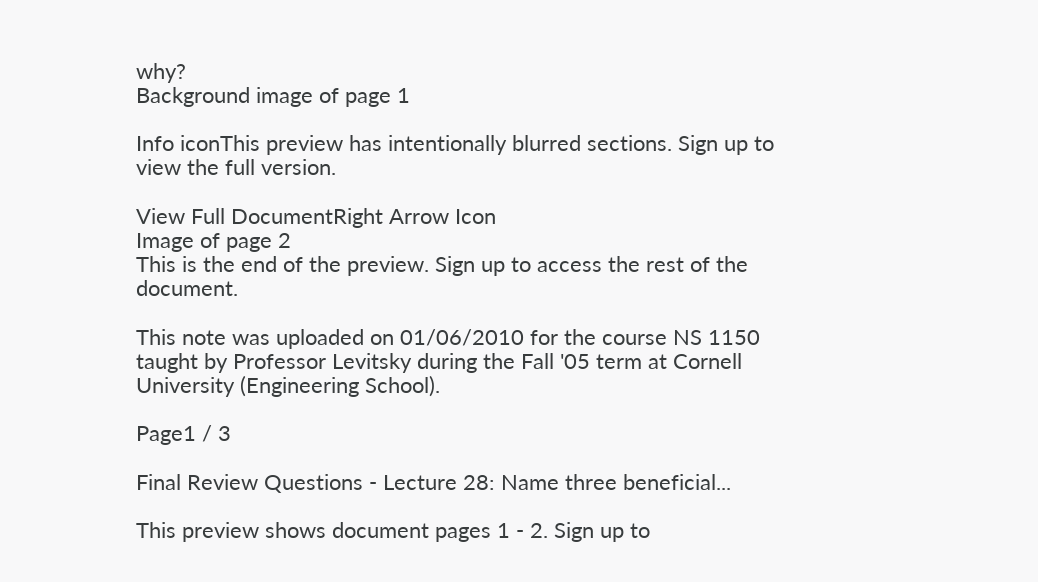why?
Background image of page 1

Info iconThis preview has intentionally blurred sections. Sign up to view the full version.

View Full DocumentRight Arrow Icon
Image of page 2
This is the end of the preview. Sign up to access the rest of the document.

This note was uploaded on 01/06/2010 for the course NS 1150 taught by Professor Levitsky during the Fall '05 term at Cornell University (Engineering School).

Page1 / 3

Final Review Questions - Lecture 28: Name three beneficial...

This preview shows document pages 1 - 2. Sign up to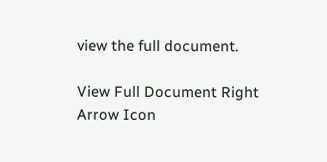view the full document.

View Full Document Right Arrow Icon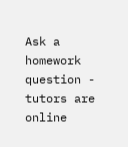Ask a homework question - tutors are online